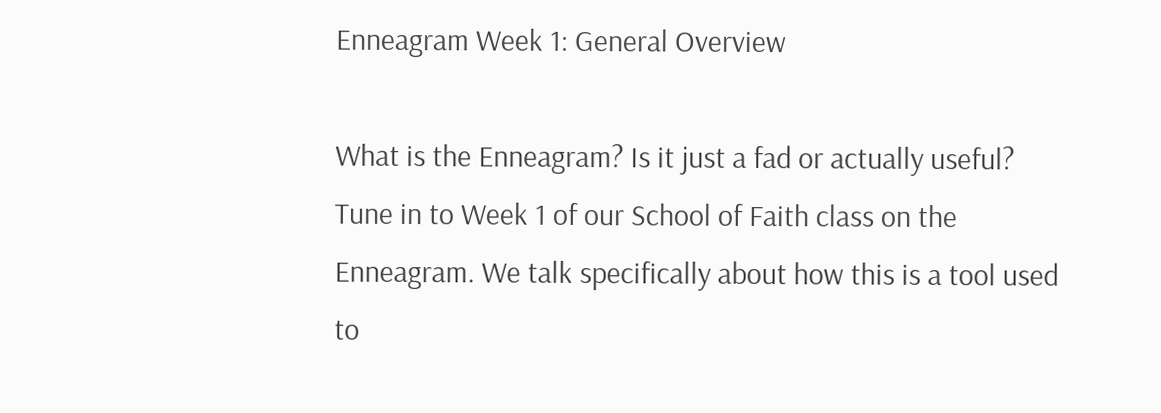Enneagram Week 1: General Overview

What is the Enneagram? Is it just a fad or actually useful? Tune in to Week 1 of our School of Faith class on the Enneagram. We talk specifically about how this is a tool used to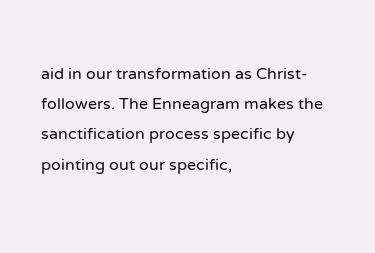aid in our transformation as Christ-followers. The Enneagram makes the sanctification process specific by pointing out our specific,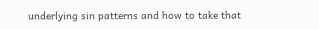underlying sin patterns and how to take that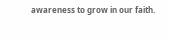awareness to grow in our faith.